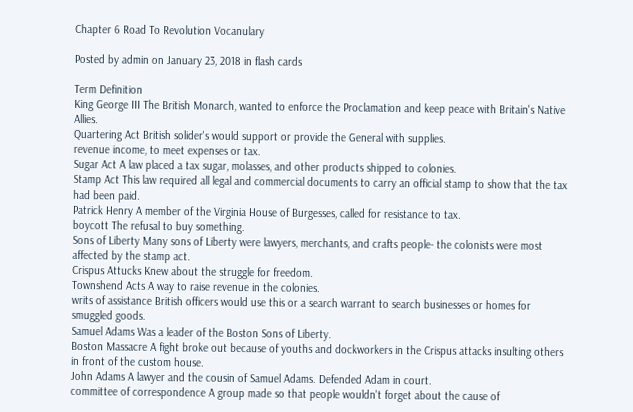Chapter 6 Road To Revolution Vocanulary

Posted by admin on January 23, 2018 in flash cards

Term Definition
King George III The British Monarch, wanted to enforce the Proclamation and keep peace with Britain's Native Allies.
Quartering Act British solider's would support or provide the General with supplies.
revenue income, to meet expenses or tax.
Sugar Act A law placed a tax sugar, molasses, and other products shipped to colonies.
Stamp Act This law required all legal and commercial documents to carry an official stamp to show that the tax had been paid.
Patrick Henry A member of the Virginia House of Burgesses, called for resistance to tax.
boycott The refusal to buy something.
Sons of Liberty Many sons of Liberty were lawyers, merchants, and crafts people- the colonists were most affected by the stamp act.
Crispus Attucks Knew about the struggle for freedom.
Townshend Acts A way to raise revenue in the colonies.
writs of assistance British officers would use this or a search warrant to search businesses or homes for smuggled goods.
Samuel Adams Was a leader of the Boston Sons of Liberty.
Boston Massacre A fight broke out because of youths and dockworkers in the Crispus attacks insulting others in front of the custom house.
John Adams A lawyer and the cousin of Samuel Adams. Defended Adam in court.
committee of correspondence A group made so that people wouldn't forget about the cause of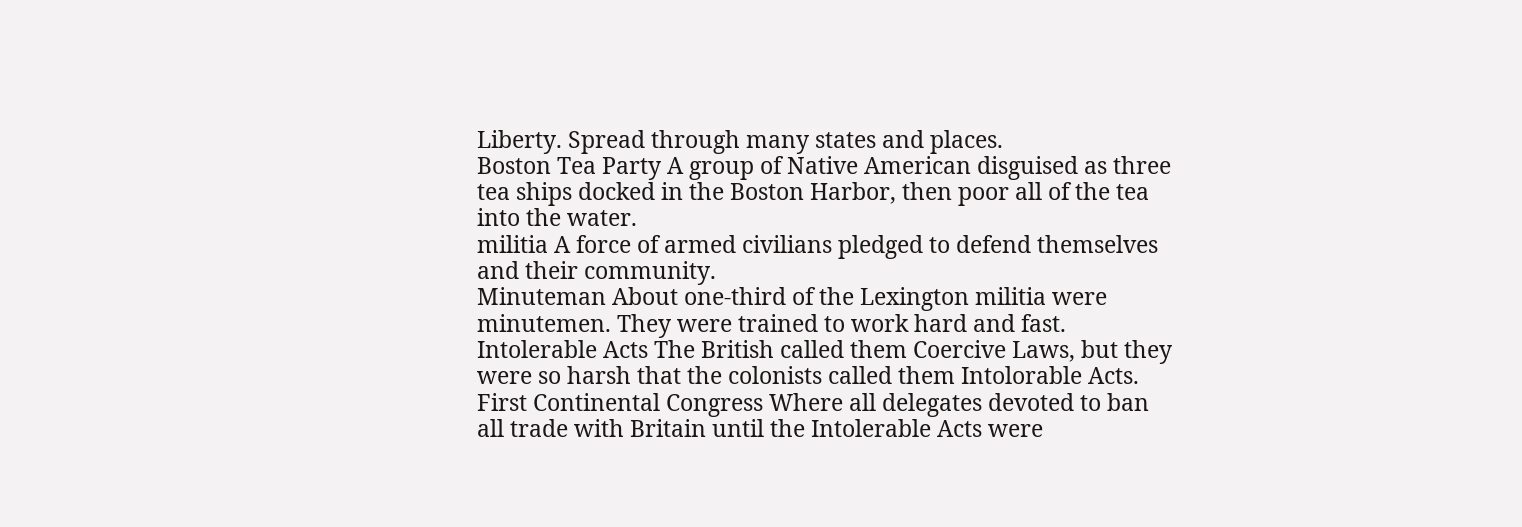Liberty. Spread through many states and places.
Boston Tea Party A group of Native American disguised as three tea ships docked in the Boston Harbor, then poor all of the tea into the water.
militia A force of armed civilians pledged to defend themselves and their community.
Minuteman About one-third of the Lexington militia were minutemen. They were trained to work hard and fast.
Intolerable Acts The British called them Coercive Laws, but they were so harsh that the colonists called them Intolorable Acts.
First Continental Congress Where all delegates devoted to ban all trade with Britain until the Intolerable Acts were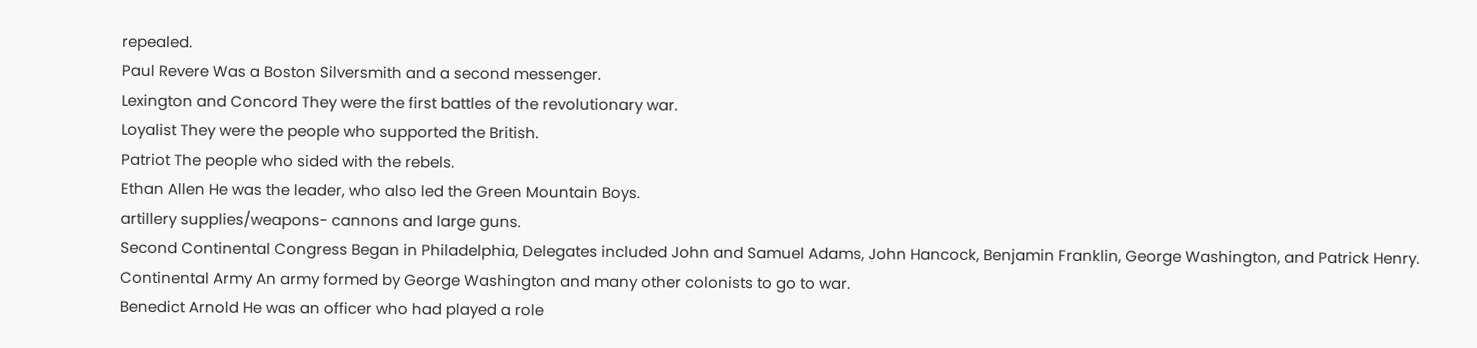repealed.
Paul Revere Was a Boston Silversmith and a second messenger.
Lexington and Concord They were the first battles of the revolutionary war.
Loyalist They were the people who supported the British.
Patriot The people who sided with the rebels.
Ethan Allen He was the leader, who also led the Green Mountain Boys.
artillery supplies/weapons- cannons and large guns.
Second Continental Congress Began in Philadelphia, Delegates included John and Samuel Adams, John Hancock, Benjamin Franklin, George Washington, and Patrick Henry.
Continental Army An army formed by George Washington and many other colonists to go to war.
Benedict Arnold He was an officer who had played a role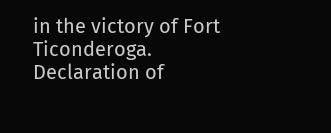in the victory of Fort Ticonderoga.
Declaration of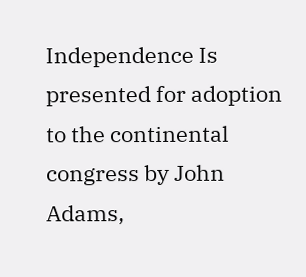Independence Is presented for adoption to the continental congress by John Adams,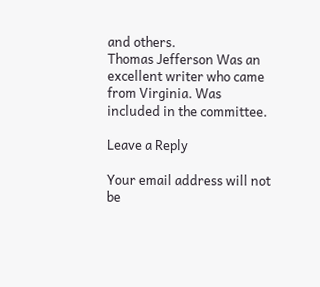and others.
Thomas Jefferson Was an excellent writer who came from Virginia. Was included in the committee.

Leave a Reply

Your email address will not be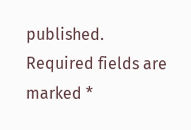published. Required fields are marked *